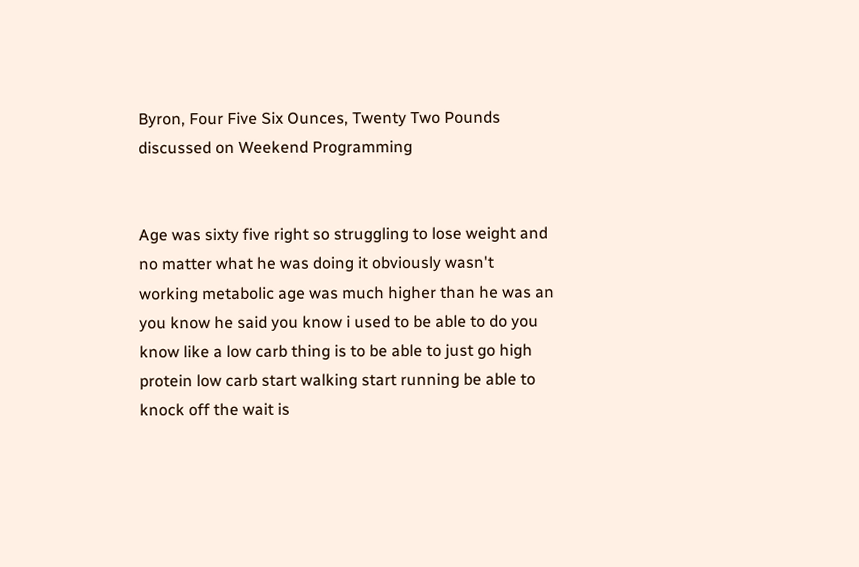Byron, Four Five Six Ounces, Twenty Two Pounds discussed on Weekend Programming


Age was sixty five right so struggling to lose weight and no matter what he was doing it obviously wasn't working metabolic age was much higher than he was an you know he said you know i used to be able to do you know like a low carb thing is to be able to just go high protein low carb start walking start running be able to knock off the wait is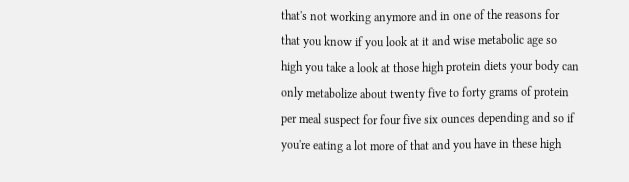that's not working anymore and in one of the reasons for that you know if you look at it and wise metabolic age so high you take a look at those high protein diets your body can only metabolize about twenty five to forty grams of protein per meal suspect for four five six ounces depending and so if you're eating a lot more of that and you have in these high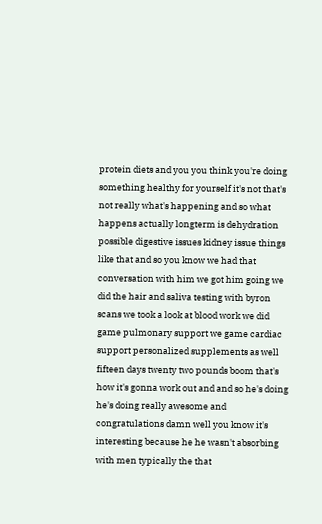protein diets and you you think you're doing something healthy for yourself it's not that's not really what's happening and so what happens actually longterm is dehydration possible digestive issues kidney issue things like that and so you know we had that conversation with him we got him going we did the hair and saliva testing with byron scans we took a look at blood work we did game pulmonary support we game cardiac support personalized supplements as well fifteen days twenty two pounds boom that's how it's gonna work out and and so he's doing he's doing really awesome and congratulations damn well you know it's interesting because he he wasn't absorbing with men typically the that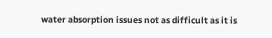water absorption issues not as difficult as it is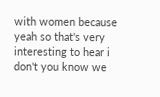with women because yeah so that's very interesting to hear i don't you know we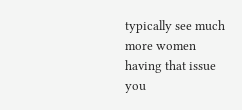typically see much more women having that issue you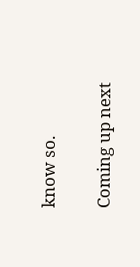know so.

Coming up next